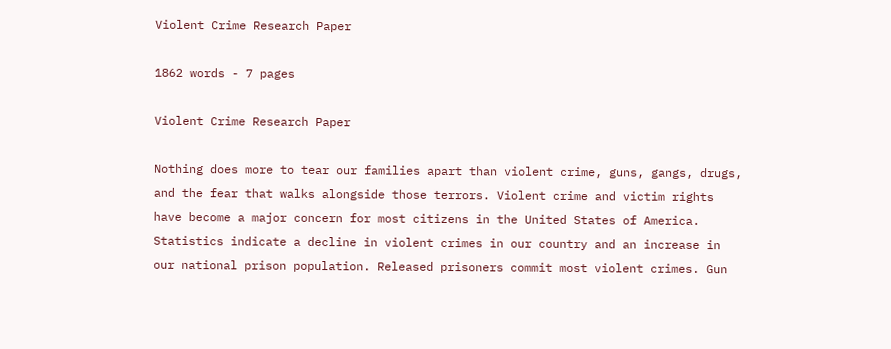Violent Crime Research Paper

1862 words - 7 pages

Violent Crime Research Paper

Nothing does more to tear our families apart than violent crime, guns, gangs, drugs, and the fear that walks alongside those terrors. Violent crime and victim rights have become a major concern for most citizens in the United States of America. Statistics indicate a decline in violent crimes in our country and an increase in our national prison population. Released prisoners commit most violent crimes. Gun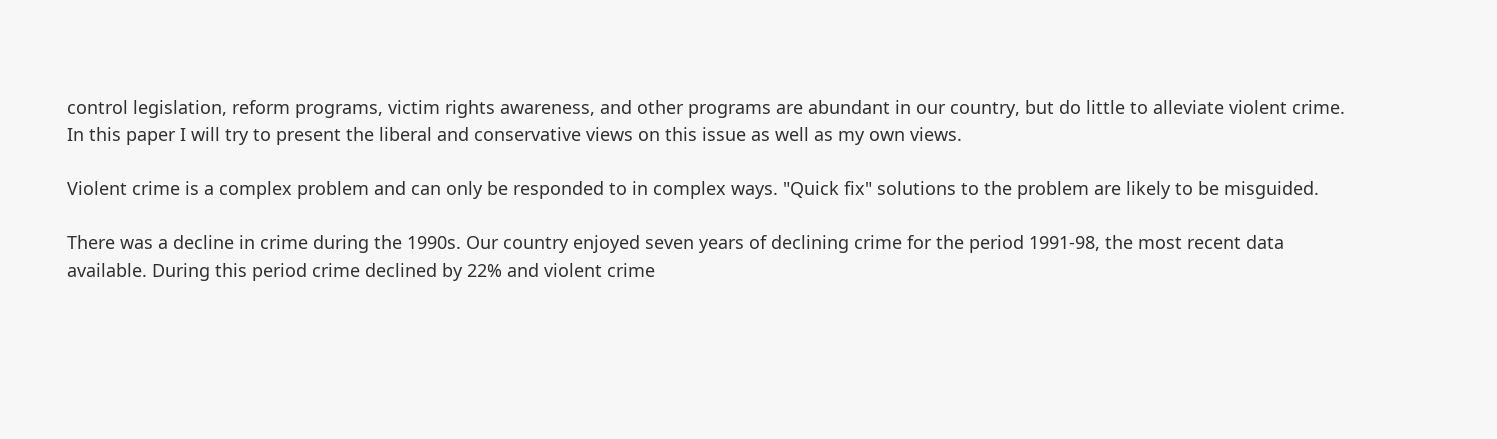control legislation, reform programs, victim rights awareness, and other programs are abundant in our country, but do little to alleviate violent crime. In this paper I will try to present the liberal and conservative views on this issue as well as my own views.

Violent crime is a complex problem and can only be responded to in complex ways. "Quick fix" solutions to the problem are likely to be misguided.

There was a decline in crime during the 1990s. Our country enjoyed seven years of declining crime for the period 1991-98, the most recent data available. During this period crime declined by 22% and violent crime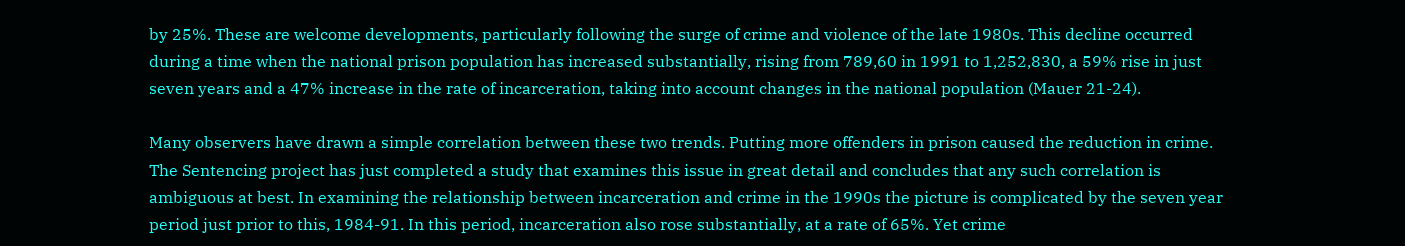by 25%. These are welcome developments, particularly following the surge of crime and violence of the late 1980s. This decline occurred during a time when the national prison population has increased substantially, rising from 789,60 in 1991 to 1,252,830, a 59% rise in just seven years and a 47% increase in the rate of incarceration, taking into account changes in the national population (Mauer 21-24).

Many observers have drawn a simple correlation between these two trends. Putting more offenders in prison caused the reduction in crime. The Sentencing project has just completed a study that examines this issue in great detail and concludes that any such correlation is ambiguous at best. In examining the relationship between incarceration and crime in the 1990s the picture is complicated by the seven year period just prior to this, 1984-91. In this period, incarceration also rose substantially, at a rate of 65%. Yet crime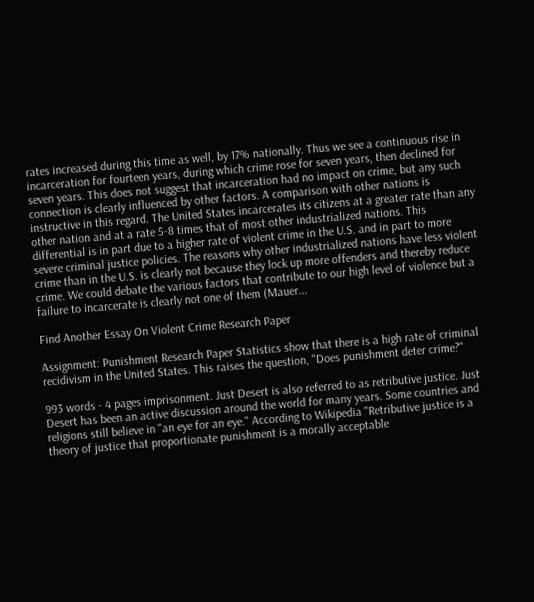rates increased during this time as well, by 17% nationally. Thus we see a continuous rise in incarceration for fourteen years, during which crime rose for seven years, then declined for seven years. This does not suggest that incarceration had no impact on crime, but any such connection is clearly influenced by other factors. A comparison with other nations is instructive in this regard. The United States incarcerates its citizens at a greater rate than any other nation and at a rate 5-8 times that of most other industrialized nations. This differential is in part due to a higher rate of violent crime in the U.S. and in part to more severe criminal justice policies. The reasons why other industrialized nations have less violent crime than in the U.S. is clearly not because they lock up more offenders and thereby reduce crime. We could debate the various factors that contribute to our high level of violence but a failure to incarcerate is clearly not one of them (Mauer...

Find Another Essay On Violent Crime Research Paper

Assignment: Punishment Research Paper Statistics show that there is a high rate of criminal recidivism in the United States. This raises the question, "Does punishment deter crime?"

993 words - 4 pages imprisonment. Just Desert is also referred to as retributive justice. Just Desert has been an active discussion around the world for many years. Some countries and religions still believe in "an eye for an eye." According to Wikipedia "Retributive justice is a theory of justice that proportionate punishment is a morally acceptable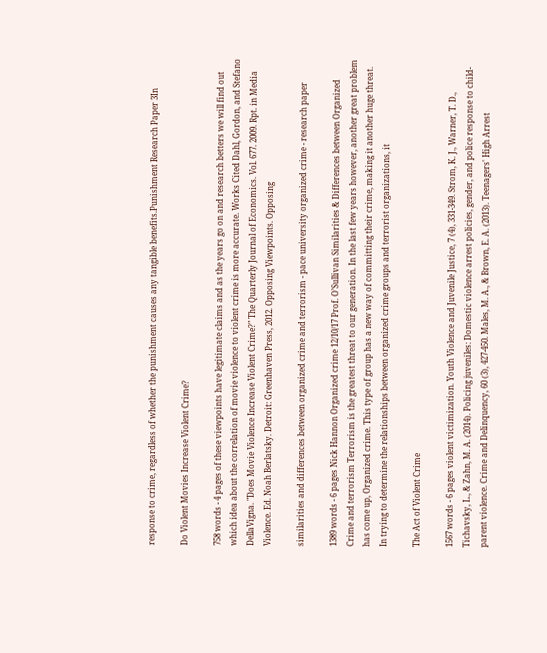response to crime, regardless of whether the punishment causes any tangible benefits.Punishment Research Paper 3In

Do Violent Movies Increase Violent Crime?

758 words - 4 pages of these viewpoints have legitimate claims and as the years go on and research betters we will find out which idea about the correlation of movie violence to violent crime is more accurate. Works Cited Dahl, Gordon, and Stefano DellaVigna. "Does Movie Violence Increase Violent Crime?" The Quarterly Journal of Economics. Vol. 677. 2009. Rpt. in Media Violence. Ed. Noah Berlatsky. Detroit: Greenhaven Press, 2012. Opposing Viewpoints. Opposing

similarities and differences between organized crime and terrorism - pace university organized crime - research paper

1389 words - 6 pages Nick Hannon Organized crime 12/10/17 Prof. O’Sullivan Similarities & Differences between Organized Crime and terrorism Terrorism is the greatest threat to our generation. In the last few years however, another great problem has come up, Organized crime. This type of group has a new way of committing their crime, making it another huge threat. In trying to determine the relationships between organized crime groups and terrorist organizations, it

The Act of Violent Crime

1567 words - 6 pages violent victimization. Youth Violence and Juvenile Justice, 7 (4), 331-349. Strom, K. J., Warner, T. D., Tichavsky, L., & Zahn, M. A. (2014). Policing juveniles: Domestic violence arrest policies, gender, and police response to child-parent violence. Crime and Delinquency, 60 (3), 427-450. Males, M. A., & Brown, E. A. (2013). Teenagers' High Arrest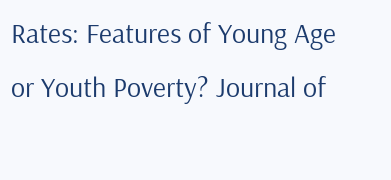Rates: Features of Young Age or Youth Poverty? Journal of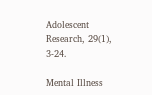Adolescent Research, 29(1), 3-24.

Mental Illness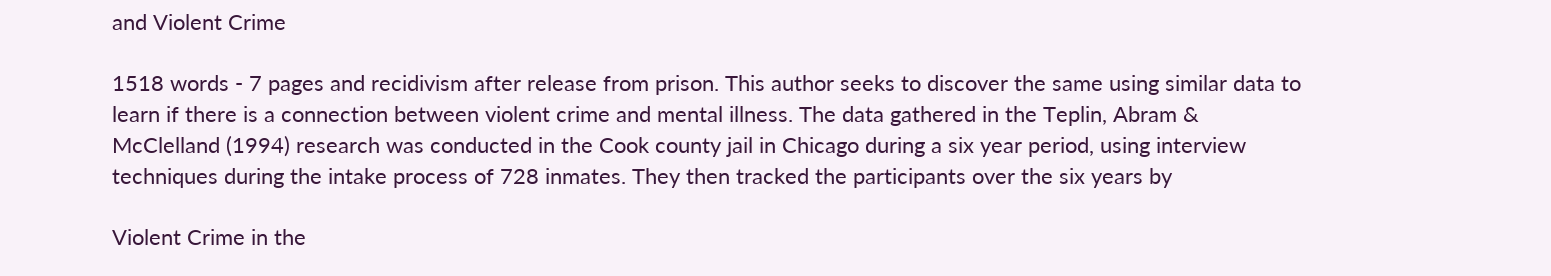and Violent Crime

1518 words - 7 pages and recidivism after release from prison. This author seeks to discover the same using similar data to learn if there is a connection between violent crime and mental illness. The data gathered in the Teplin, Abram & McClelland (1994) research was conducted in the Cook county jail in Chicago during a six year period, using interview techniques during the intake process of 728 inmates. They then tracked the participants over the six years by

Violent Crime in the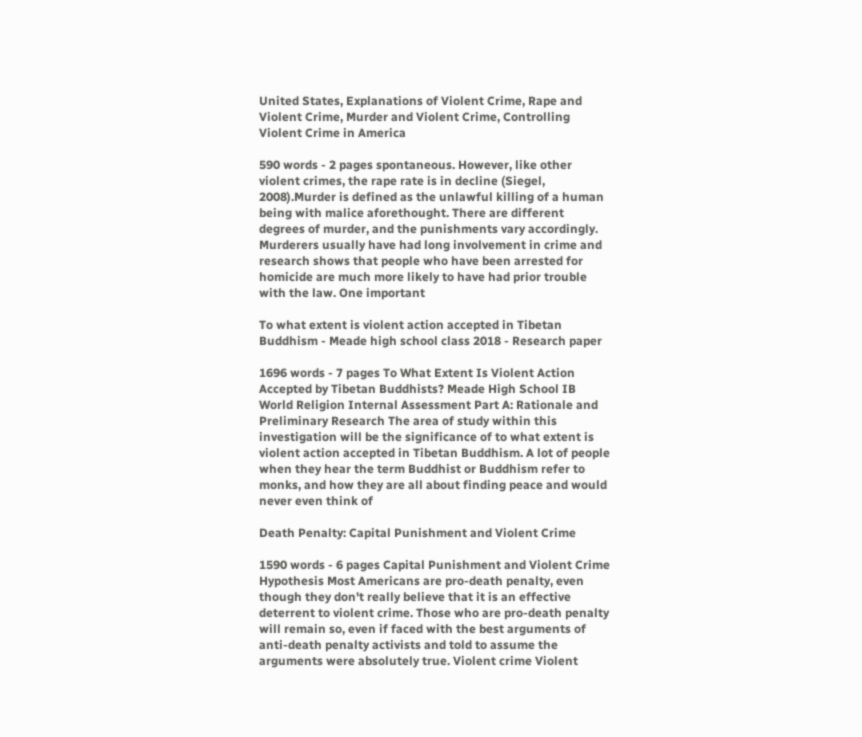United States, Explanations of Violent Crime, Rape and Violent Crime, Murder and Violent Crime, Controlling Violent Crime in America

590 words - 2 pages spontaneous. However, like other violent crimes, the rape rate is in decline (Siegel, 2008).Murder is defined as the unlawful killing of a human being with malice aforethought. There are different degrees of murder, and the punishments vary accordingly. Murderers usually have had long involvement in crime and research shows that people who have been arrested for homicide are much more likely to have had prior trouble with the law. One important

To what extent is violent action accepted in Tibetan Buddhism - Meade high school class 2018 - Research paper

1696 words - 7 pages To What Extent Is Violent Action Accepted by Tibetan Buddhists? Meade High School IB World Religion Internal Assessment Part A: Rationale and Preliminary Research The area of study within this investigation will be the significance of to what extent is violent action accepted in Tibetan Buddhism. A lot of people when they hear the term Buddhist or Buddhism refer to monks, and how they are all about finding peace and would never even think of

Death Penalty: Capital Punishment and Violent Crime

1590 words - 6 pages Capital Punishment and Violent Crime Hypothesis Most Americans are pro-death penalty, even though they don't really believe that it is an effective deterrent to violent crime. Those who are pro-death penalty will remain so, even if faced with the best arguments of anti-death penalty activists and told to assume the arguments were absolutely true. Violent crime Violent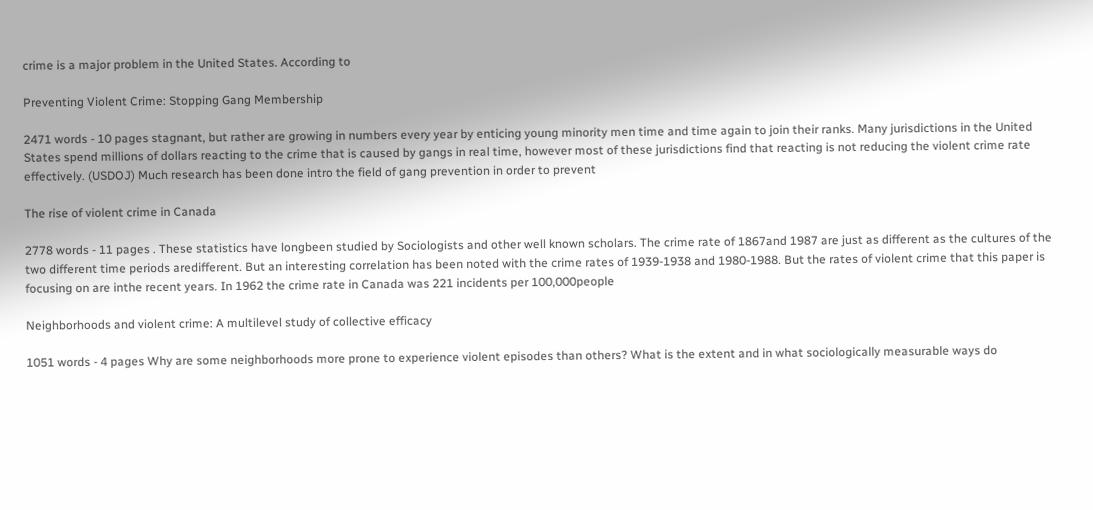crime is a major problem in the United States. According to

Preventing Violent Crime: Stopping Gang Membership

2471 words - 10 pages stagnant, but rather are growing in numbers every year by enticing young minority men time and time again to join their ranks. Many jurisdictions in the United States spend millions of dollars reacting to the crime that is caused by gangs in real time, however most of these jurisdictions find that reacting is not reducing the violent crime rate effectively. (USDOJ) Much research has been done intro the field of gang prevention in order to prevent

The rise of violent crime in Canada

2778 words - 11 pages . These statistics have longbeen studied by Sociologists and other well known scholars. The crime rate of 1867and 1987 are just as different as the cultures of the two different time periods aredifferent. But an interesting correlation has been noted with the crime rates of 1939-1938 and 1980-1988. But the rates of violent crime that this paper is focusing on are inthe recent years. In 1962 the crime rate in Canada was 221 incidents per 100,000people

Neighborhoods and violent crime: A multilevel study of collective efficacy

1051 words - 4 pages Why are some neighborhoods more prone to experience violent episodes than others? What is the extent and in what sociologically measurable ways do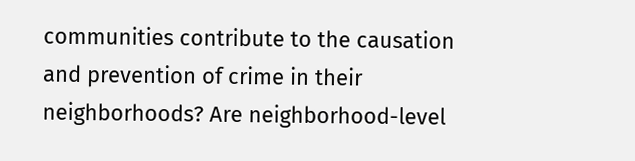communities contribute to the causation and prevention of crime in their neighborhoods? Are neighborhood-level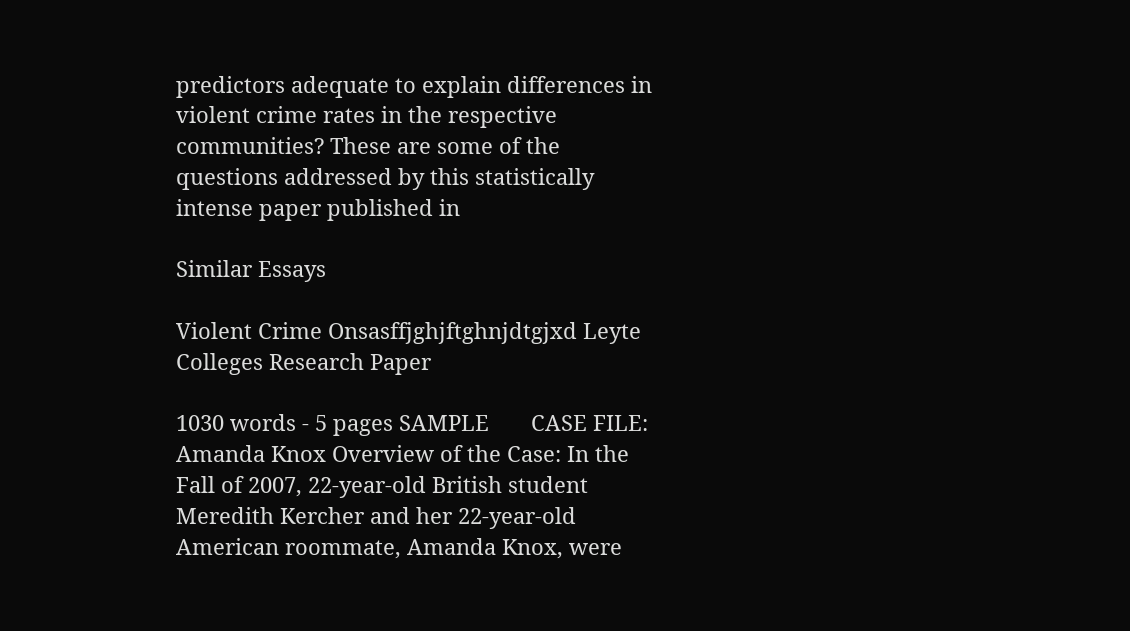predictors adequate to explain differences in violent crime rates in the respective communities? These are some of the questions addressed by this statistically intense paper published in

Similar Essays

Violent Crime Onsasffjghjftghnjdtgjxd Leyte Colleges Research Paper

1030 words - 5 pages SAMPLE       CASE FILE: Amanda Knox Overview of the Case: In the Fall of 2007, 22-year-old British student Meredith Kercher and her 22-year-old  American roommate, Amanda Knox, were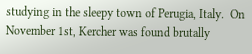studying in the sleepy town of Perugia, Italy.  On November 1st, Kercher was found brutally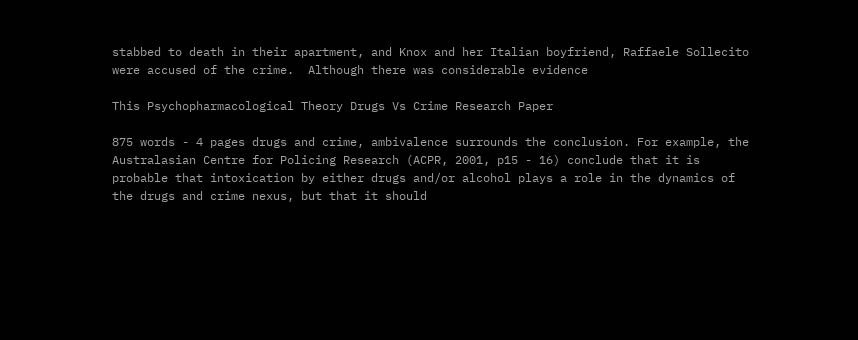stabbed to death in their apartment, and Knox and her Italian boyfriend, Raffaele Sollecito were accused of the crime.  Although there was considerable evidence

This Psychopharmacological Theory Drugs Vs Crime Research Paper

875 words - 4 pages drugs and crime, ambivalence surrounds the conclusion. For example, the Australasian Centre for Policing Research (ACPR, 2001, p15 - 16) conclude that it is probable that intoxication by either drugs and/or alcohol plays a role in the dynamics of the drugs and crime nexus, but that it should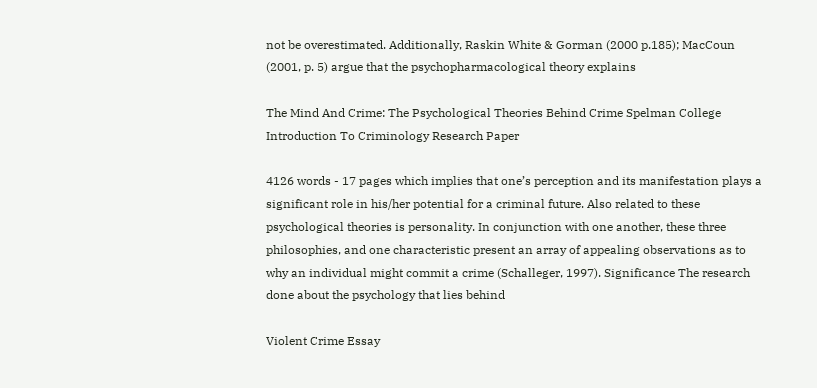not be overestimated. Additionally, Raskin White & Gorman (2000 p.185); MacCoun (2001, p. 5) argue that the psychopharmacological theory explains

The Mind And Crime: The Psychological Theories Behind Crime Spelman College Introduction To Criminology Research Paper

4126 words - 17 pages which implies that one’s perception and its manifestation plays a significant role in his/her potential for a criminal future. Also related to these psychological theories is personality. In conjunction with one another, these three philosophies, and one characteristic present an array of appealing observations as to why an individual might commit a crime (Schalleger, 1997). Significance The research done about the psychology that lies behind

Violent Crime Essay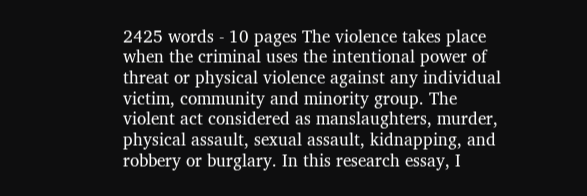2425 words - 10 pages The violence takes place when the criminal uses the intentional power of threat or physical violence against any individual victim, community and minority group. The violent act considered as manslaughters, murder, physical assault, sexual assault, kidnapping, and robbery or burglary. In this research essay, I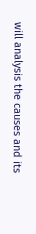will analysis the causes and its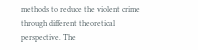methods to reduce the violent crime through different theoretical perspective. The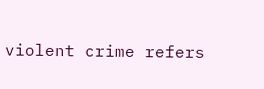violent crime refers